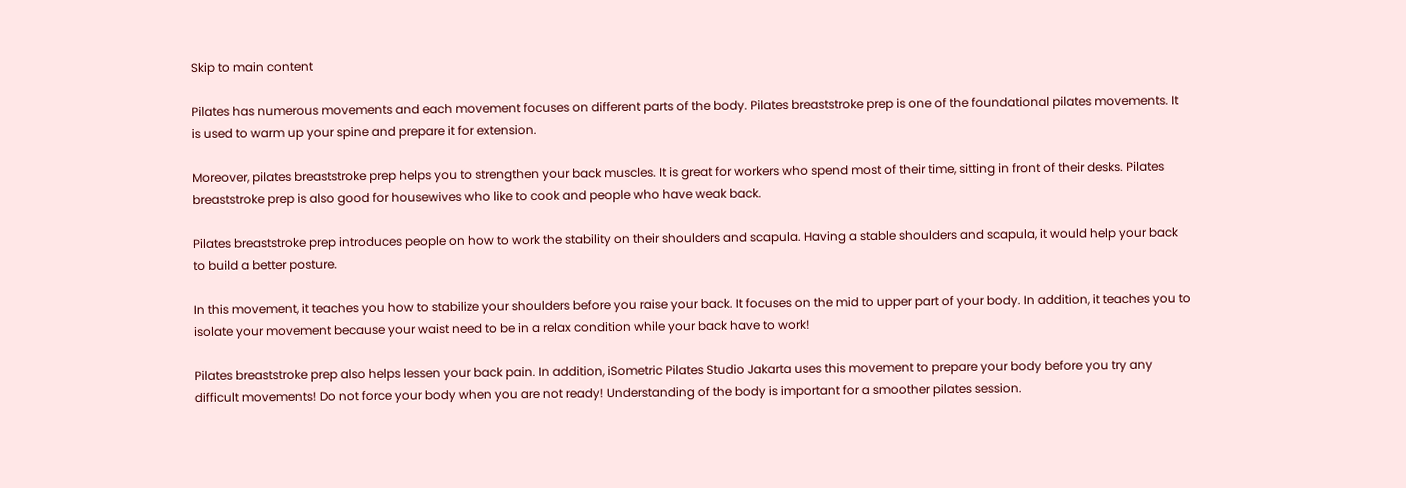Skip to main content

Pilates has numerous movements and each movement focuses on different parts of the body. Pilates breaststroke prep is one of the foundational pilates movements. It is used to warm up your spine and prepare it for extension.

Moreover, pilates breaststroke prep helps you to strengthen your back muscles. It is great for workers who spend most of their time, sitting in front of their desks. Pilates breaststroke prep is also good for housewives who like to cook and people who have weak back.

Pilates breaststroke prep introduces people on how to work the stability on their shoulders and scapula. Having a stable shoulders and scapula, it would help your back to build a better posture.

In this movement, it teaches you how to stabilize your shoulders before you raise your back. It focuses on the mid to upper part of your body. In addition, it teaches you to isolate your movement because your waist need to be in a relax condition while your back have to work!

Pilates breaststroke prep also helps lessen your back pain. In addition, iSometric Pilates Studio Jakarta uses this movement to prepare your body before you try any difficult movements! Do not force your body when you are not ready! Understanding of the body is important for a smoother pilates session.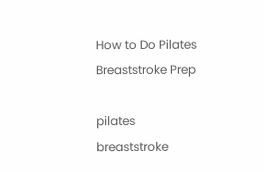How to Do Pilates Breaststroke Prep

pilates breaststroke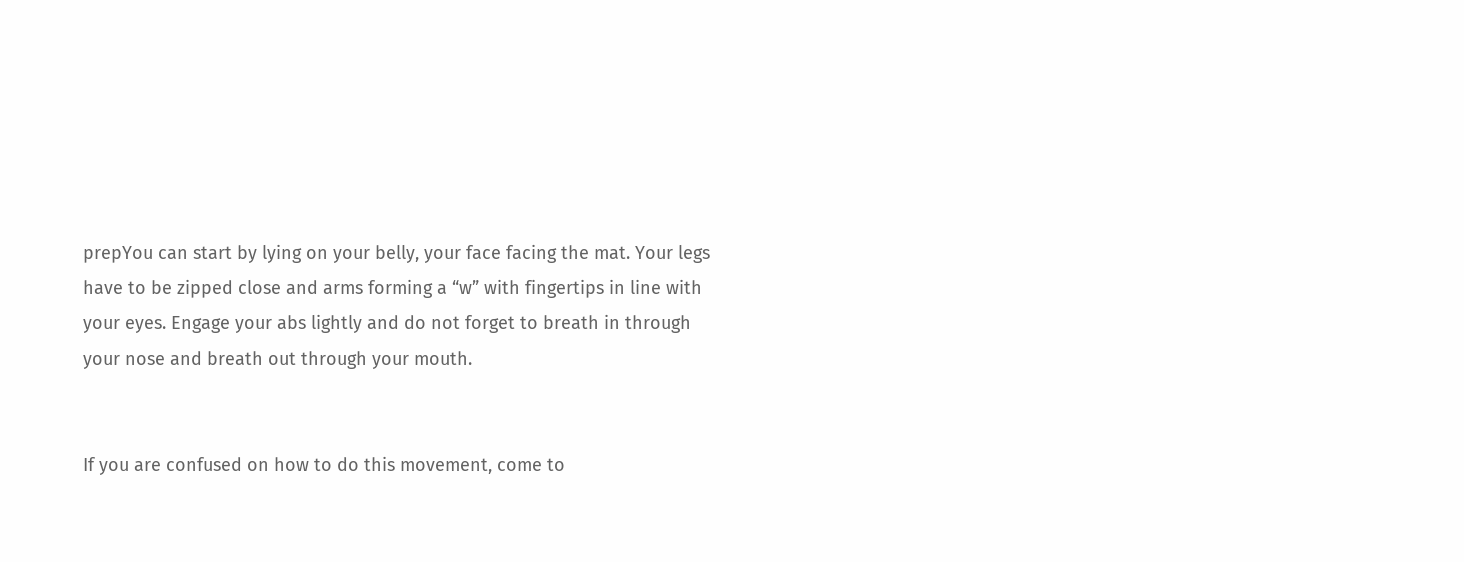prepYou can start by lying on your belly, your face facing the mat. Your legs have to be zipped close and arms forming a “w” with fingertips in line with your eyes. Engage your abs lightly and do not forget to breath in through your nose and breath out through your mouth.


If you are confused on how to do this movement, come to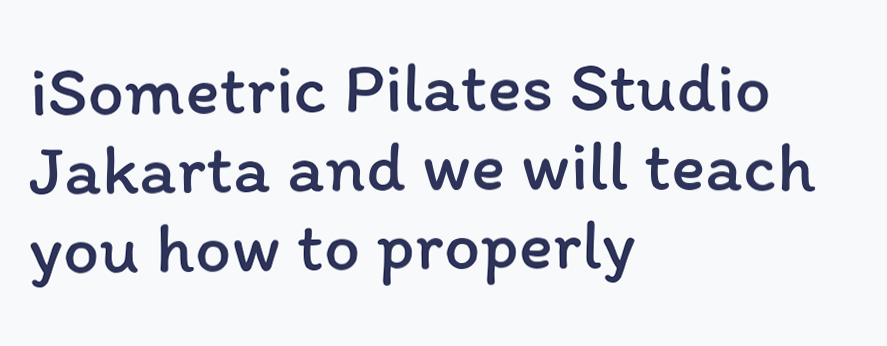iSometric Pilates Studio Jakarta and we will teach you how to properly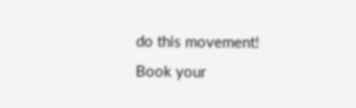do this movement! Book your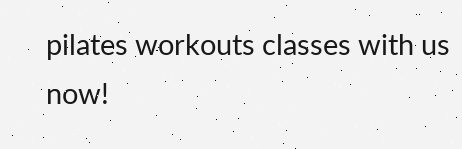pilates workouts classes with us now!